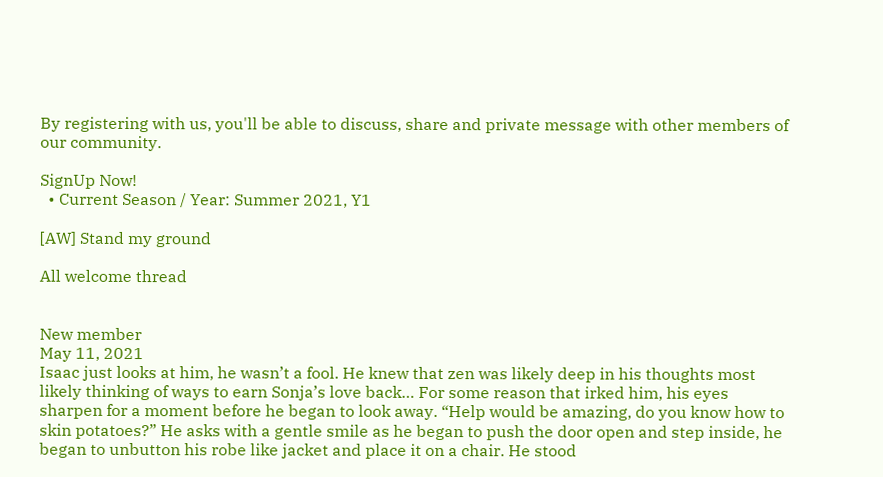By registering with us, you'll be able to discuss, share and private message with other members of our community.

SignUp Now!
  • Current Season / Year: Summer 2021, Y1

[AW] Stand my ground

All welcome thread


New member
May 11, 2021
Isaac just looks at him, he wasn’t a fool. He knew that zen was likely deep in his thoughts most likely thinking of ways to earn Sonja’s love back… For some reason that irked him, his eyes sharpen for a moment before he began to look away. “Help would be amazing, do you know how to skin potatoes?” He asks with a gentle smile as he began to push the door open and step inside, he began to unbutton his robe like jacket and place it on a chair. He stood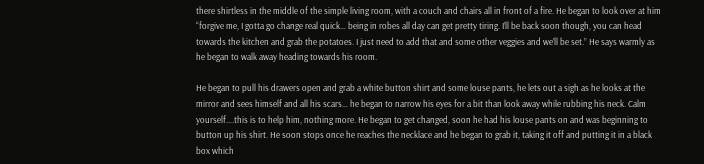there shirtless in the middle of the simple living room, with a couch and chairs all in front of a fire. He began to look over at him “forgive me, I gotta go change real quick… being in robes all day can get pretty tiring. I’ll be back soon though, you can head towards the kitchen and grab the potatoes. I just need to add that and some other veggies and we’ll be set.” He says warmly as he began to walk away heading towards his room.

He began to pull his drawers open and grab a white button shirt and some louse pants, he lets out a sigh as he looks at the mirror and sees himself and all his scars… he began to narrow his eyes for a bit than look away while rubbing his neck. Calm yourself….this is to help him, nothing more. He began to get changed, soon he had his louse pants on and was beginning to button up his shirt. He soon stops once he reaches the necklace and he began to grab it, taking it off and putting it in a black box which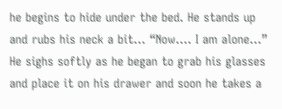he begins to hide under the bed. He stands up and rubs his neck a bit… “Now…. I am alone…” He sighs softly as he began to grab his glasses and place it on his drawer and soon he takes a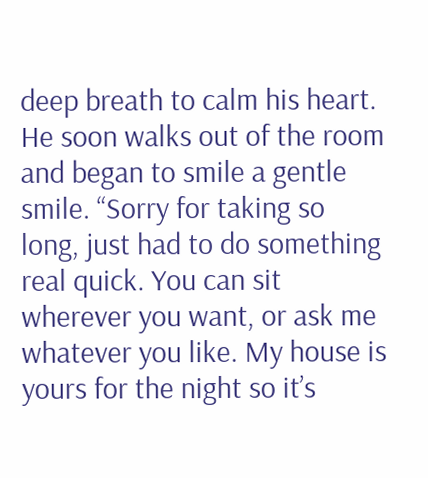deep breath to calm his heart. He soon walks out of the room and began to smile a gentle smile. “Sorry for taking so long, just had to do something real quick. You can sit wherever you want, or ask me whatever you like. My house is yours for the night so it’s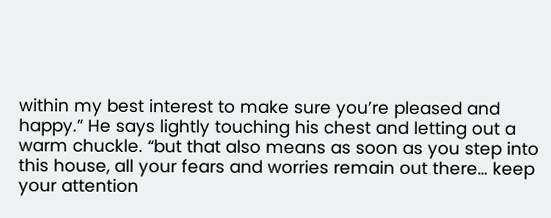within my best interest to make sure you’re pleased and happy.” He says lightly touching his chest and letting out a warm chuckle. “but that also means as soon as you step into this house, all your fears and worries remain out there… keep your attention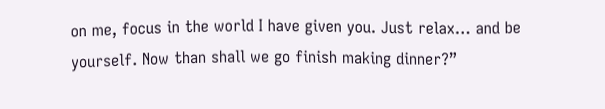on me, focus in the world I have given you. Just relax… and be yourself. Now than shall we go finish making dinner?”